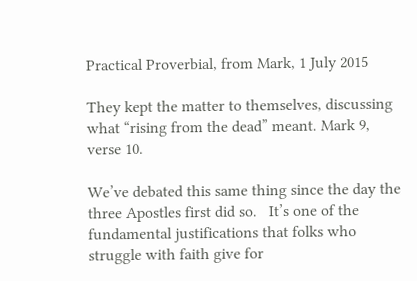Practical Proverbial, from Mark, 1 July 2015

They kept the matter to themselves, discussing what “rising from the dead” meant. Mark 9, verse 10.

We’ve debated this same thing since the day the three Apostles first did so.   It’s one of the fundamental justifications that folks who struggle with faith give for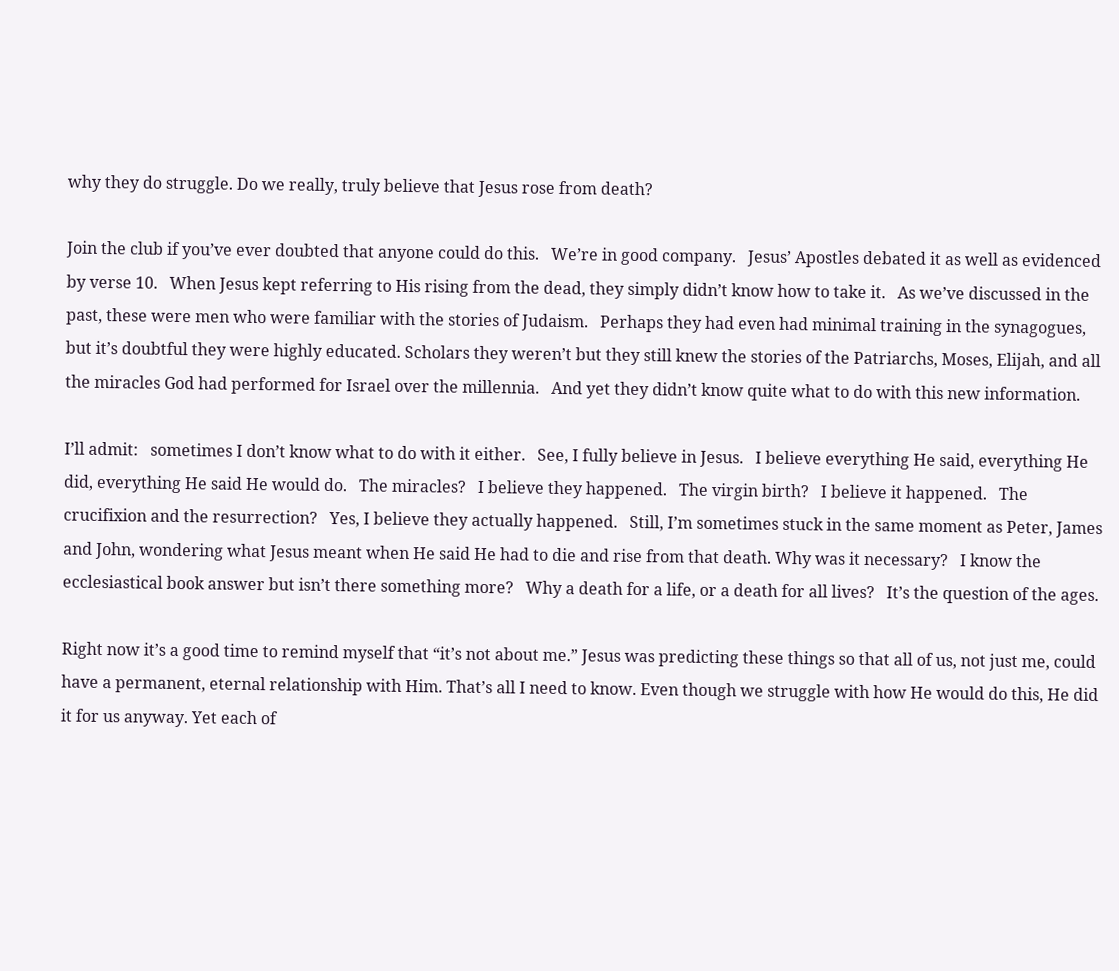why they do struggle. Do we really, truly believe that Jesus rose from death?

Join the club if you’ve ever doubted that anyone could do this.   We’re in good company.   Jesus’ Apostles debated it as well as evidenced by verse 10.   When Jesus kept referring to His rising from the dead, they simply didn’t know how to take it.   As we’ve discussed in the past, these were men who were familiar with the stories of Judaism.   Perhaps they had even had minimal training in the synagogues, but it’s doubtful they were highly educated. Scholars they weren’t but they still knew the stories of the Patriarchs, Moses, Elijah, and all the miracles God had performed for Israel over the millennia.   And yet they didn’t know quite what to do with this new information.

I’ll admit:   sometimes I don’t know what to do with it either.   See, I fully believe in Jesus.   I believe everything He said, everything He did, everything He said He would do.   The miracles?   I believe they happened.   The virgin birth?   I believe it happened.   The crucifixion and the resurrection?   Yes, I believe they actually happened.   Still, I’m sometimes stuck in the same moment as Peter, James and John, wondering what Jesus meant when He said He had to die and rise from that death. Why was it necessary?   I know the ecclesiastical book answer but isn’t there something more?   Why a death for a life, or a death for all lives?   It’s the question of the ages.

Right now it’s a good time to remind myself that “it’s not about me.” Jesus was predicting these things so that all of us, not just me, could have a permanent, eternal relationship with Him. That’s all I need to know. Even though we struggle with how He would do this, He did it for us anyway. Yet each of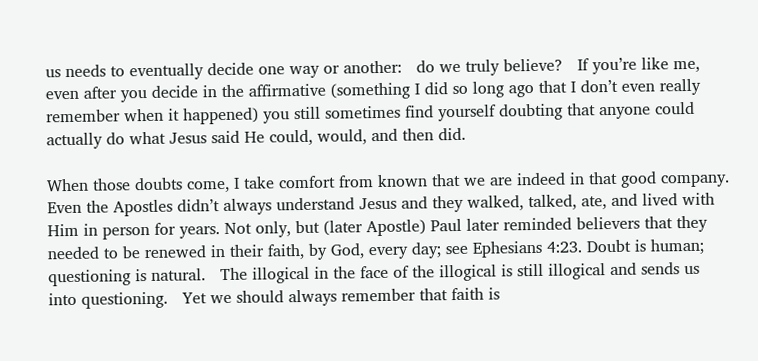us needs to eventually decide one way or another:   do we truly believe?   If you’re like me, even after you decide in the affirmative (something I did so long ago that I don’t even really remember when it happened) you still sometimes find yourself doubting that anyone could actually do what Jesus said He could, would, and then did.

When those doubts come, I take comfort from known that we are indeed in that good company.   Even the Apostles didn’t always understand Jesus and they walked, talked, ate, and lived with Him in person for years. Not only, but (later Apostle) Paul later reminded believers that they needed to be renewed in their faith, by God, every day; see Ephesians 4:23. Doubt is human; questioning is natural.   The illogical in the face of the illogical is still illogical and sends us into questioning.   Yet we should always remember that faith is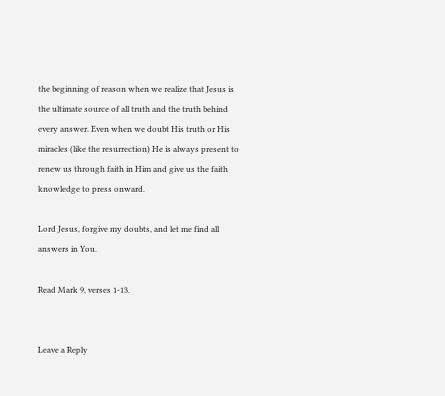the beginning of reason when we realize that Jesus is the ultimate source of all truth and the truth behind every answer. Even when we doubt His truth or His miracles (like the resurrection) He is always present to renew us through faith in Him and give us the faith knowledge to press onward.

Lord Jesus, forgive my doubts, and let me find all answers in You.

Read Mark 9, verses 1-13.


Leave a Reply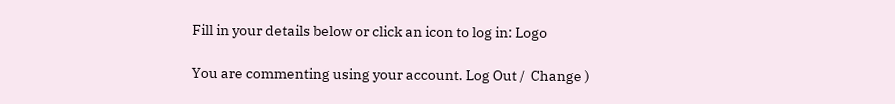Fill in your details below or click an icon to log in: Logo

You are commenting using your account. Log Out /  Change )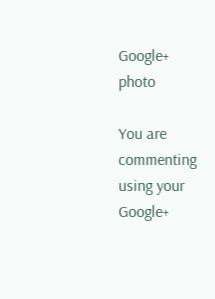Google+ photo

You are commenting using your Google+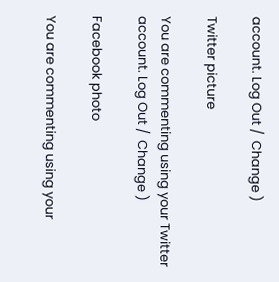account. Log Out /  Change )

Twitter picture

You are commenting using your Twitter account. Log Out /  Change )

Facebook photo

You are commenting using your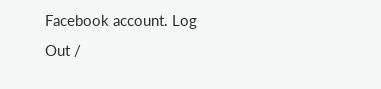Facebook account. Log Out /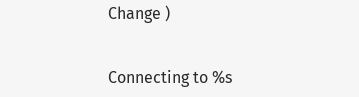Change )


Connecting to %s